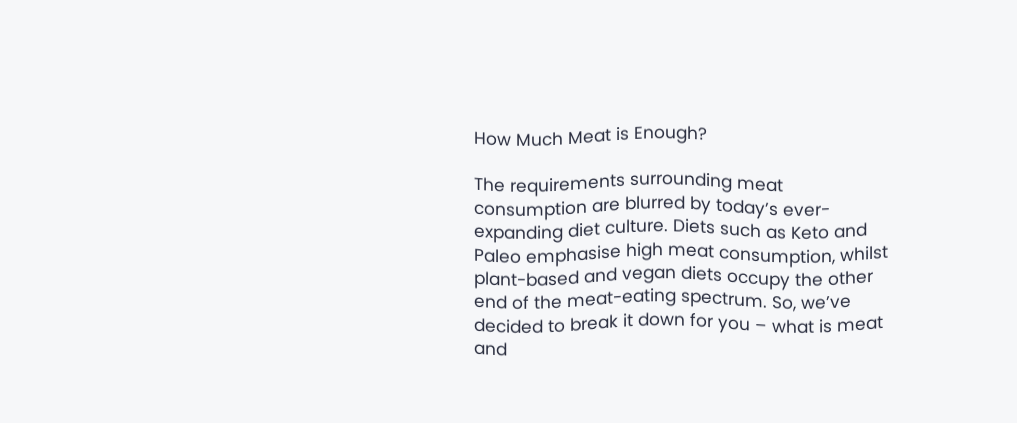How Much Meat is Enough?

The requirements surrounding meat consumption are blurred by today’s ever-expanding diet culture. Diets such as Keto and Paleo emphasise high meat consumption, whilst plant-based and vegan diets occupy the other end of the meat-eating spectrum. So, we’ve decided to break it down for you – what is meat and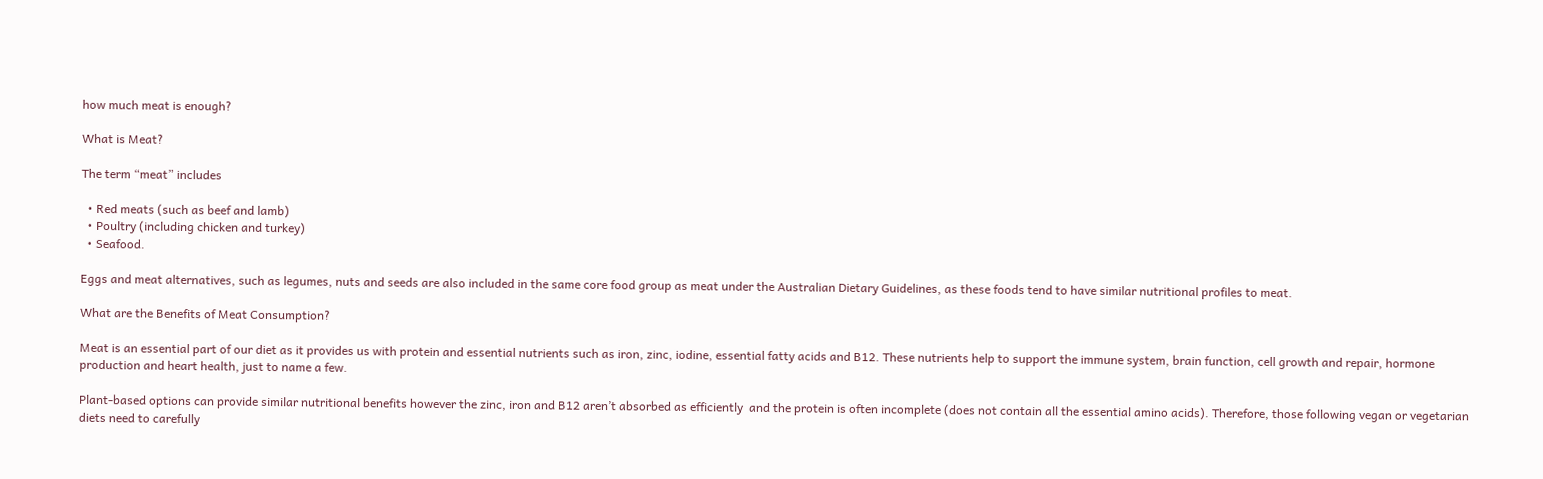how much meat is enough?

What is Meat?

The term “meat” includes

  • Red meats (such as beef and lamb)
  • Poultry (including chicken and turkey)
  • Seafood.

Eggs and meat alternatives, such as legumes, nuts and seeds are also included in the same core food group as meat under the Australian Dietary Guidelines, as these foods tend to have similar nutritional profiles to meat.

What are the Benefits of Meat Consumption?

Meat is an essential part of our diet as it provides us with protein and essential nutrients such as iron, zinc, iodine, essential fatty acids and B12. These nutrients help to support the immune system, brain function, cell growth and repair, hormone production and heart health, just to name a few.

Plant-based options can provide similar nutritional benefits however the zinc, iron and B12 aren’t absorbed as efficiently  and the protein is often incomplete (does not contain all the essential amino acids). Therefore, those following vegan or vegetarian diets need to carefully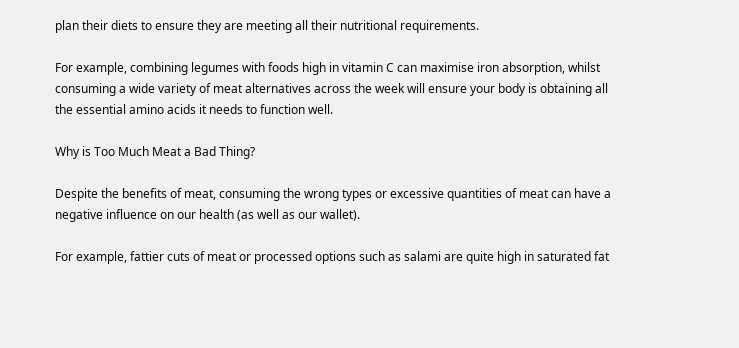plan their diets to ensure they are meeting all their nutritional requirements.

For example, combining legumes with foods high in vitamin C can maximise iron absorption, whilst consuming a wide variety of meat alternatives across the week will ensure your body is obtaining all the essential amino acids it needs to function well.

Why is Too Much Meat a Bad Thing?

Despite the benefits of meat, consuming the wrong types or excessive quantities of meat can have a negative influence on our health (as well as our wallet).

For example, fattier cuts of meat or processed options such as salami are quite high in saturated fat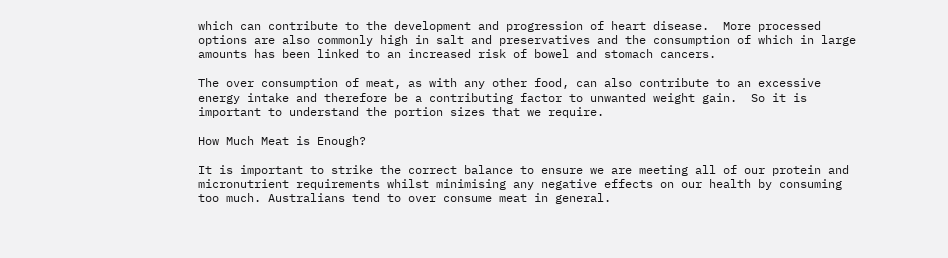which can contribute to the development and progression of heart disease.  More processed options are also commonly high in salt and preservatives and the consumption of which in large amounts has been linked to an increased risk of bowel and stomach cancers.

The over consumption of meat, as with any other food, can also contribute to an excessive energy intake and therefore be a contributing factor to unwanted weight gain.  So it is important to understand the portion sizes that we require.

How Much Meat is Enough?

It is important to strike the correct balance to ensure we are meeting all of our protein and micronutrient requirements whilst minimising any negative effects on our health by consuming too much. Australians tend to over consume meat in general.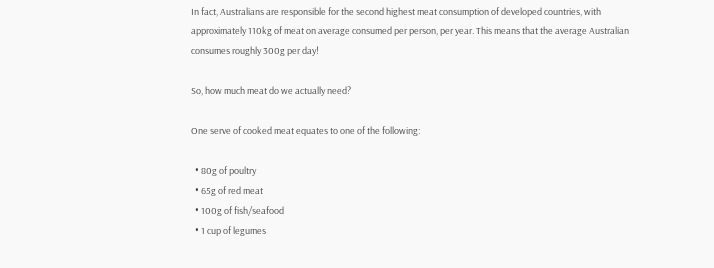In fact, Australians are responsible for the second highest meat consumption of developed countries, with approximately 110kg of meat on average consumed per person, per year. This means that the average Australian consumes roughly 300g per day!

So, how much meat do we actually need?

One serve of cooked meat equates to one of the following:

  • 80g of poultry
  • 65g of red meat
  • 100g of fish/seafood
  • 1 cup of legumes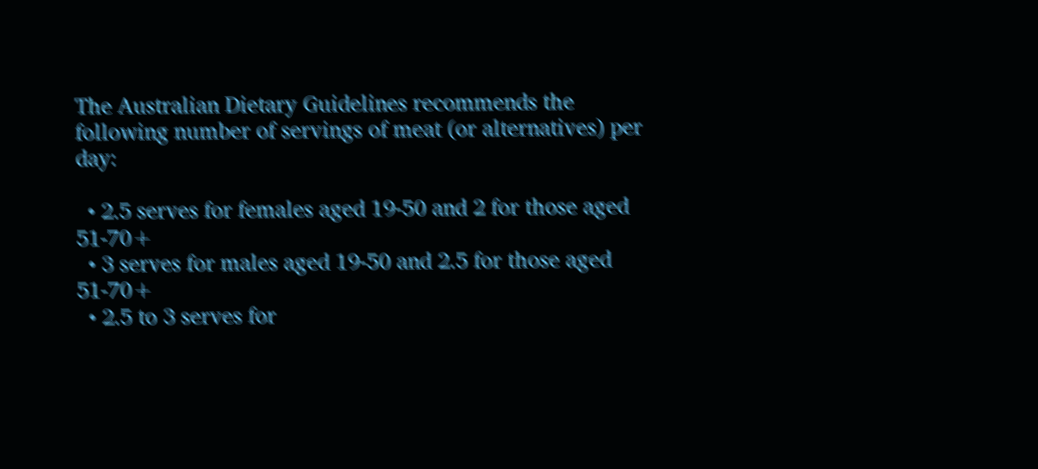The Australian Dietary Guidelines recommends the following number of servings of meat (or alternatives) per day:

  • 2.5 serves for females aged 19-50 and 2 for those aged 51-70+
  • 3 serves for males aged 19-50 and 2.5 for those aged 51-70+
  • 2.5 to 3 serves for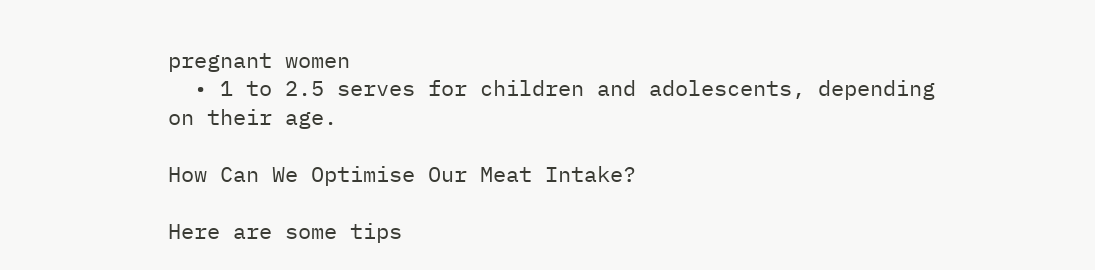pregnant women
  • 1 to 2.5 serves for children and adolescents, depending on their age.

How Can We Optimise Our Meat Intake?

Here are some tips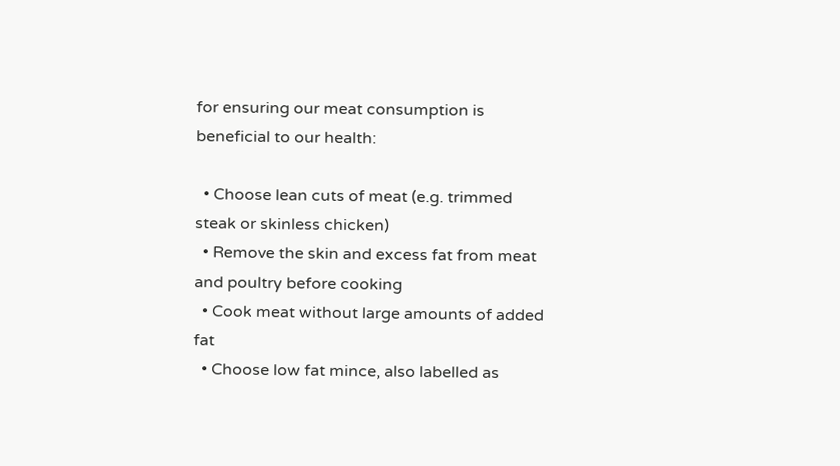for ensuring our meat consumption is beneficial to our health:

  • Choose lean cuts of meat (e.g. trimmed steak or skinless chicken)
  • Remove the skin and excess fat from meat and poultry before cooking
  • Cook meat without large amounts of added fat
  • Choose low fat mince, also labelled as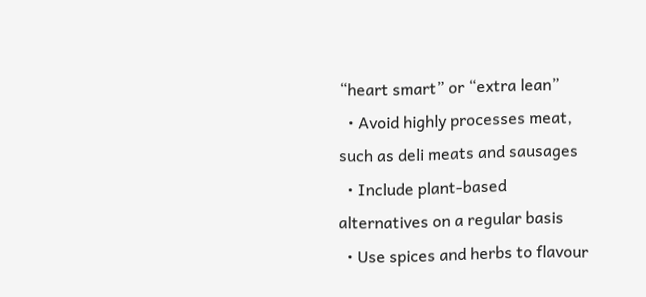“heart smart” or “extra lean”
  • Avoid highly processes meat, such as deli meats and sausages
  • Include plant-based alternatives on a regular basis
  • Use spices and herbs to flavour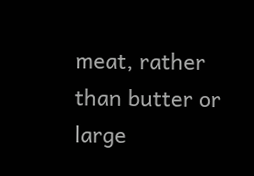meat, rather than butter or large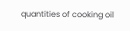quantities of cooking oil